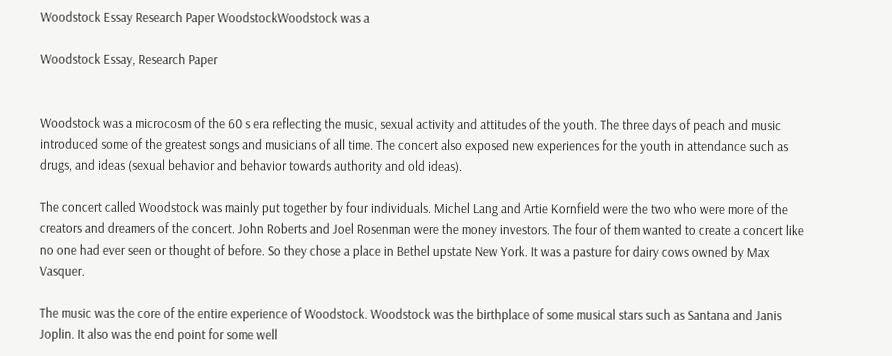Woodstock Essay Research Paper WoodstockWoodstock was a

Woodstock Essay, Research Paper


Woodstock was a microcosm of the 60 s era reflecting the music, sexual activity and attitudes of the youth. The three days of peach and music introduced some of the greatest songs and musicians of all time. The concert also exposed new experiences for the youth in attendance such as drugs, and ideas (sexual behavior and behavior towards authority and old ideas).

The concert called Woodstock was mainly put together by four individuals. Michel Lang and Artie Kornfield were the two who were more of the creators and dreamers of the concert. John Roberts and Joel Rosenman were the money investors. The four of them wanted to create a concert like no one had ever seen or thought of before. So they chose a place in Bethel upstate New York. It was a pasture for dairy cows owned by Max Vasquer.

The music was the core of the entire experience of Woodstock. Woodstock was the birthplace of some musical stars such as Santana and Janis Joplin. It also was the end point for some well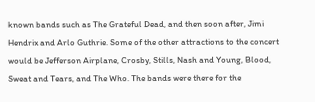known bands such as The Grateful Dead, and then soon after, Jimi Hendrix and Arlo Guthrie. Some of the other attractions to the concert would be Jefferson Airplane, Crosby, Stills, Nash and Young, Blood, Sweat and Tears, and The Who. The bands were there for the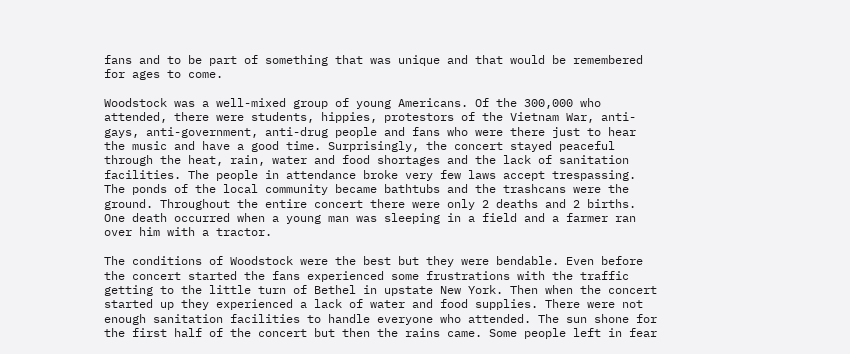fans and to be part of something that was unique and that would be remembered for ages to come.

Woodstock was a well-mixed group of young Americans. Of the 300,000 who attended, there were students, hippies, protestors of the Vietnam War, anti-gays, anti-government, anti-drug people and fans who were there just to hear the music and have a good time. Surprisingly, the concert stayed peaceful through the heat, rain, water and food shortages and the lack of sanitation facilities. The people in attendance broke very few laws accept trespassing. The ponds of the local community became bathtubs and the trashcans were the ground. Throughout the entire concert there were only 2 deaths and 2 births. One death occurred when a young man was sleeping in a field and a farmer ran over him with a tractor.

The conditions of Woodstock were the best but they were bendable. Even before the concert started the fans experienced some frustrations with the traffic getting to the little turn of Bethel in upstate New York. Then when the concert started up they experienced a lack of water and food supplies. There were not enough sanitation facilities to handle everyone who attended. The sun shone for the first half of the concert but then the rains came. Some people left in fear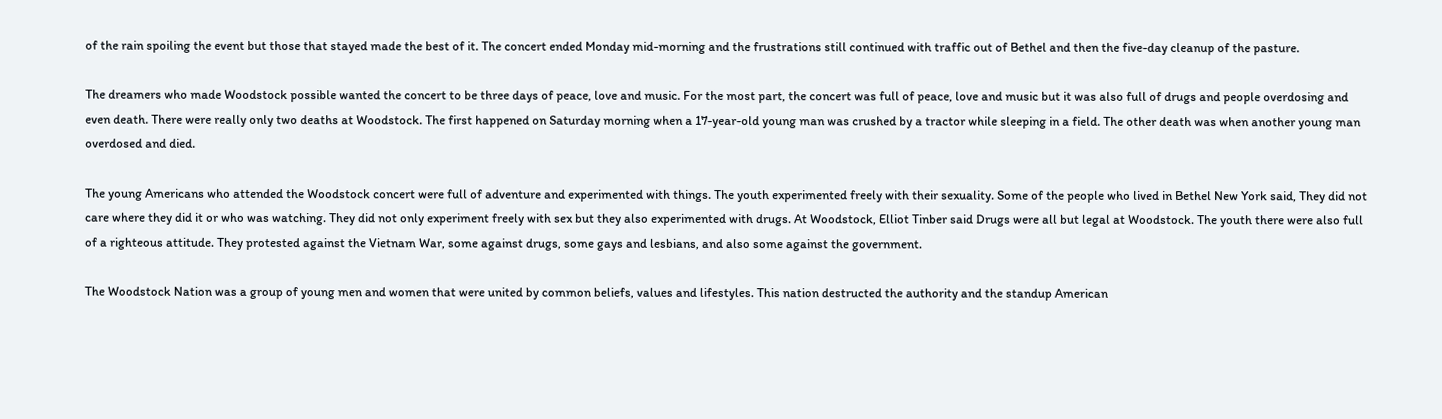of the rain spoiling the event but those that stayed made the best of it. The concert ended Monday mid-morning and the frustrations still continued with traffic out of Bethel and then the five-day cleanup of the pasture.

The dreamers who made Woodstock possible wanted the concert to be three days of peace, love and music. For the most part, the concert was full of peace, love and music but it was also full of drugs and people overdosing and even death. There were really only two deaths at Woodstock. The first happened on Saturday morning when a 17-year-old young man was crushed by a tractor while sleeping in a field. The other death was when another young man overdosed and died.

The young Americans who attended the Woodstock concert were full of adventure and experimented with things. The youth experimented freely with their sexuality. Some of the people who lived in Bethel New York said, They did not care where they did it or who was watching. They did not only experiment freely with sex but they also experimented with drugs. At Woodstock, Elliot Tinber said Drugs were all but legal at Woodstock. The youth there were also full of a righteous attitude. They protested against the Vietnam War, some against drugs, some gays and lesbians, and also some against the government.

The Woodstock Nation was a group of young men and women that were united by common beliefs, values and lifestyles. This nation destructed the authority and the standup American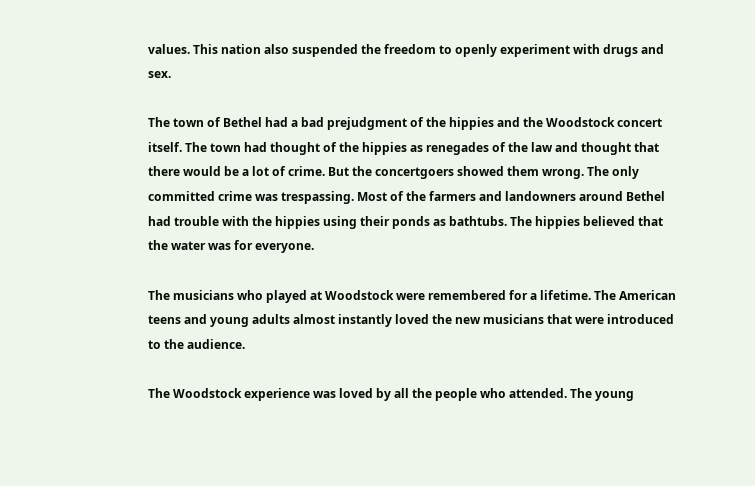values. This nation also suspended the freedom to openly experiment with drugs and sex.

The town of Bethel had a bad prejudgment of the hippies and the Woodstock concert itself. The town had thought of the hippies as renegades of the law and thought that there would be a lot of crime. But the concertgoers showed them wrong. The only committed crime was trespassing. Most of the farmers and landowners around Bethel had trouble with the hippies using their ponds as bathtubs. The hippies believed that the water was for everyone.

The musicians who played at Woodstock were remembered for a lifetime. The American teens and young adults almost instantly loved the new musicians that were introduced to the audience.

The Woodstock experience was loved by all the people who attended. The young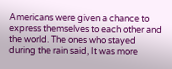Americans were given a chance to express themselves to each other and the world. The ones who stayed during the rain said, It was more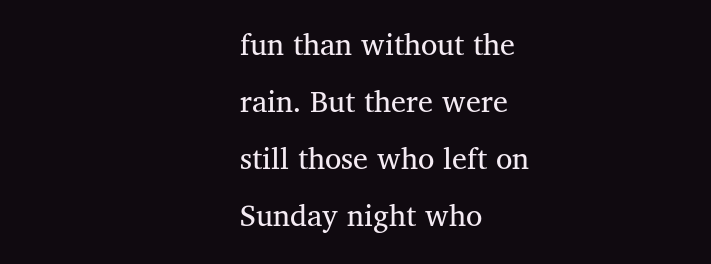fun than without the rain. But there were still those who left on Sunday night who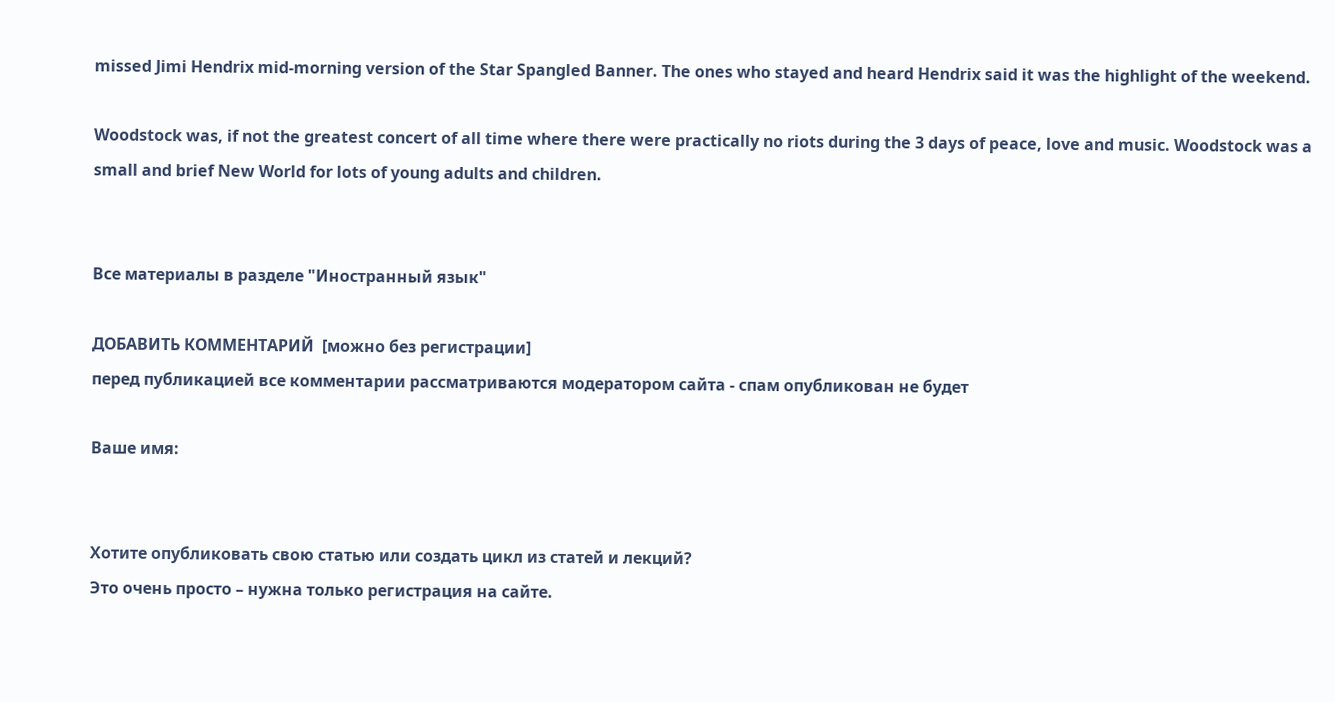missed Jimi Hendrix mid-morning version of the Star Spangled Banner. The ones who stayed and heard Hendrix said it was the highlight of the weekend.

Woodstock was, if not the greatest concert of all time where there were practically no riots during the 3 days of peace, love and music. Woodstock was a small and brief New World for lots of young adults and children.


Все материалы в разделе "Иностранный язык"

ДОБАВИТЬ КОММЕНТАРИЙ  [можно без регистрации]
перед публикацией все комментарии рассматриваются модератором сайта - спам опубликован не будет

Ваше имя:


Хотите опубликовать свою статью или создать цикл из статей и лекций?
Это очень просто – нужна только регистрация на сайте.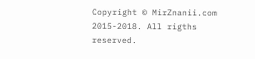Copyright © MirZnanii.com 2015-2018. All rigths reserved.